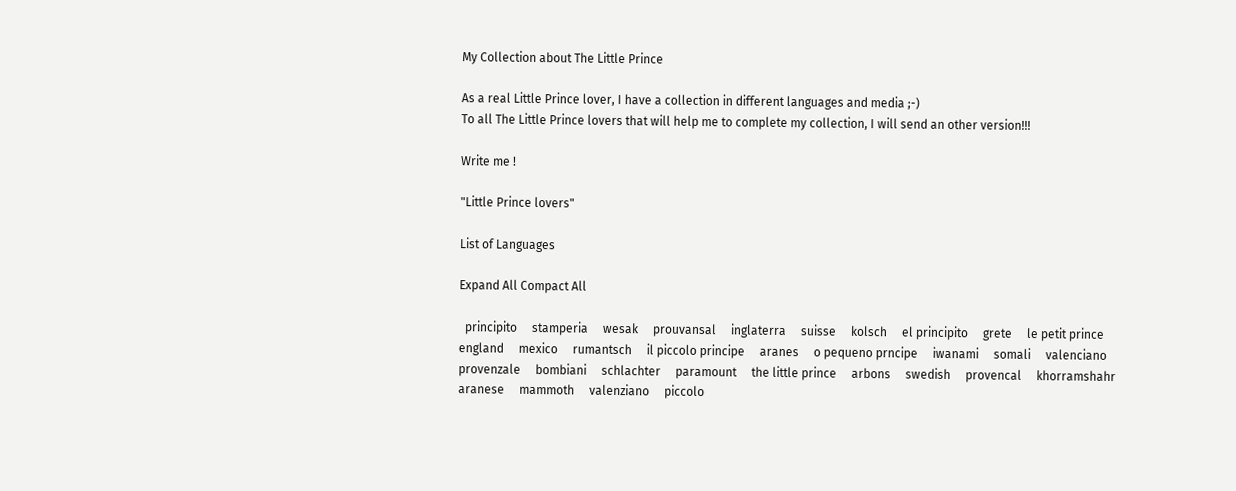My Collection about The Little Prince

As a real Little Prince lover, I have a collection in different languages and media ;-)
To all The Little Prince lovers that will help me to complete my collection, I will send an other version!!!

Write me !

"Little Prince lovers"

List of Languages

Expand All Compact All

  principito     stamperia     wesak     prouvansal     inglaterra     suisse     kolsch     el principito     grete     le petit prince     england     mexico     rumantsch     il piccolo principe     aranes     o pequeno prncipe     iwanami     somali     valenciano     provenzale     bombiani     schlachter     paramount     the little prince     arbons     swedish     provencal     khorramshahr     aranese     mammoth     valenziano     piccolo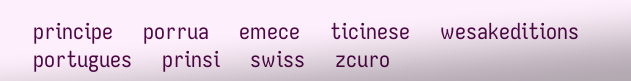principe     porrua     emece     ticinese     wesakeditions     portugues     prinsi     swiss     zcuro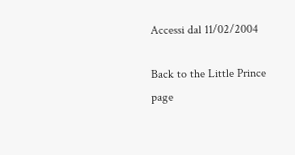Accessi dal 11/02/2004

Back to the Little Prince page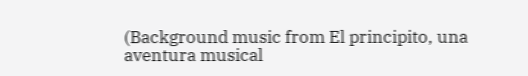(Background music from El principito, una aventura musical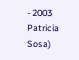- 2003 Patricia Sosa)